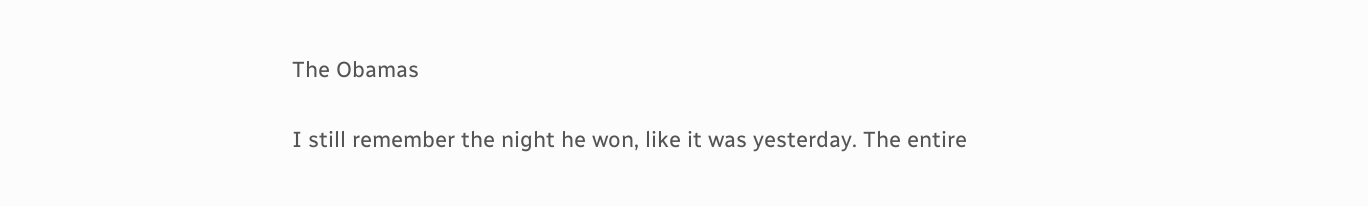The Obamas

I still remember the night he won, like it was yesterday. The entire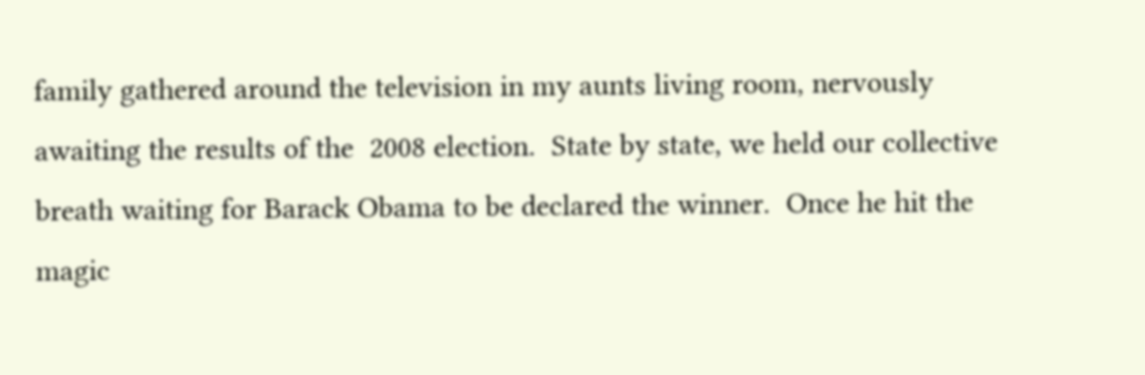family gathered around the television in my aunts living room, nervously awaiting the results of the  2008 election.  State by state, we held our collective breath waiting for Barack Obama to be declared the winner.  Once he hit the magic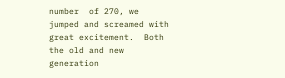number  of 270, we jumped and screamed with great excitement.  Both the old and new generation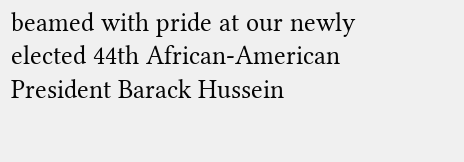beamed with pride at our newly elected 44th African-American President Barack Hussein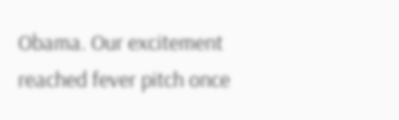Obama. Our excitement reached fever pitch once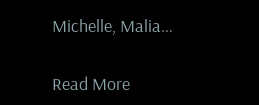Michelle, Malia…

Read More